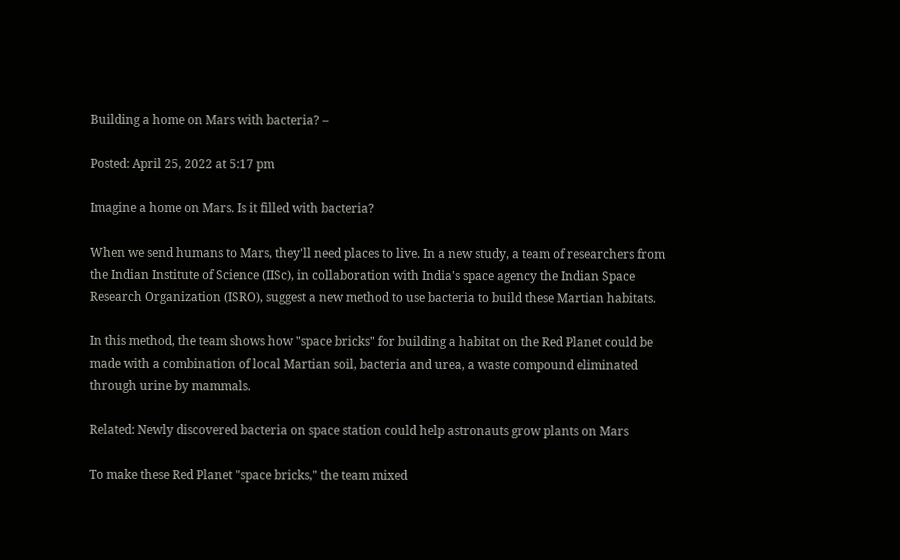Building a home on Mars with bacteria? –

Posted: April 25, 2022 at 5:17 pm

Imagine a home on Mars. Is it filled with bacteria?

When we send humans to Mars, they'll need places to live. In a new study, a team of researchers from the Indian Institute of Science (IISc), in collaboration with India's space agency the Indian Space Research Organization (ISRO), suggest a new method to use bacteria to build these Martian habitats.

In this method, the team shows how "space bricks" for building a habitat on the Red Planet could be made with a combination of local Martian soil, bacteria and urea, a waste compound eliminated through urine by mammals.

Related: Newly discovered bacteria on space station could help astronauts grow plants on Mars

To make these Red Planet "space bricks," the team mixed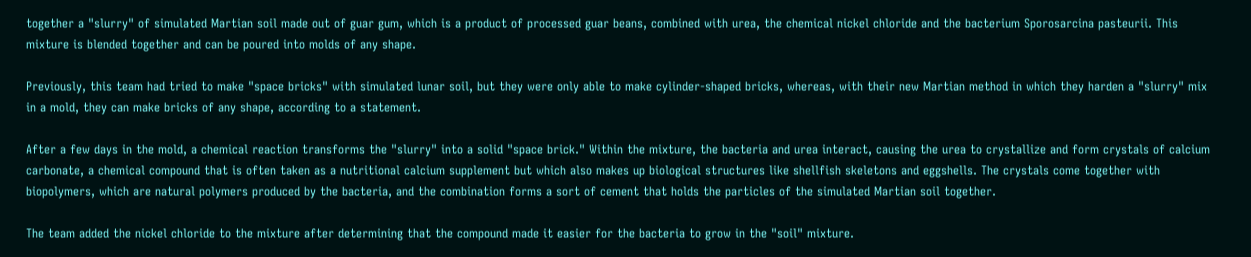together a "slurry" of simulated Martian soil made out of guar gum, which is a product of processed guar beans, combined with urea, the chemical nickel chloride and the bacterium Sporosarcina pasteurii. This mixture is blended together and can be poured into molds of any shape.

Previously, this team had tried to make "space bricks" with simulated lunar soil, but they were only able to make cylinder-shaped bricks, whereas, with their new Martian method in which they harden a "slurry" mix in a mold, they can make bricks of any shape, according to a statement.

After a few days in the mold, a chemical reaction transforms the "slurry" into a solid "space brick." Within the mixture, the bacteria and urea interact, causing the urea to crystallize and form crystals of calcium carbonate, a chemical compound that is often taken as a nutritional calcium supplement but which also makes up biological structures like shellfish skeletons and eggshells. The crystals come together with biopolymers, which are natural polymers produced by the bacteria, and the combination forms a sort of cement that holds the particles of the simulated Martian soil together.

The team added the nickel chloride to the mixture after determining that the compound made it easier for the bacteria to grow in the "soil" mixture.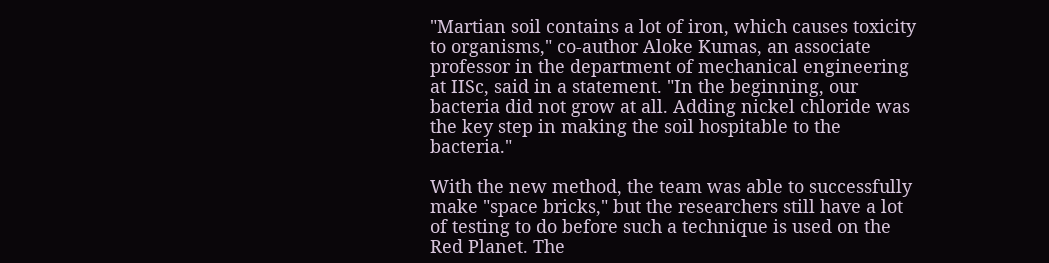"Martian soil contains a lot of iron, which causes toxicity to organisms," co-author Aloke Kumas, an associate professor in the department of mechanical engineering at IISc, said in a statement. "In the beginning, our bacteria did not grow at all. Adding nickel chloride was the key step in making the soil hospitable to the bacteria."

With the new method, the team was able to successfully make "space bricks," but the researchers still have a lot of testing to do before such a technique is used on the Red Planet. The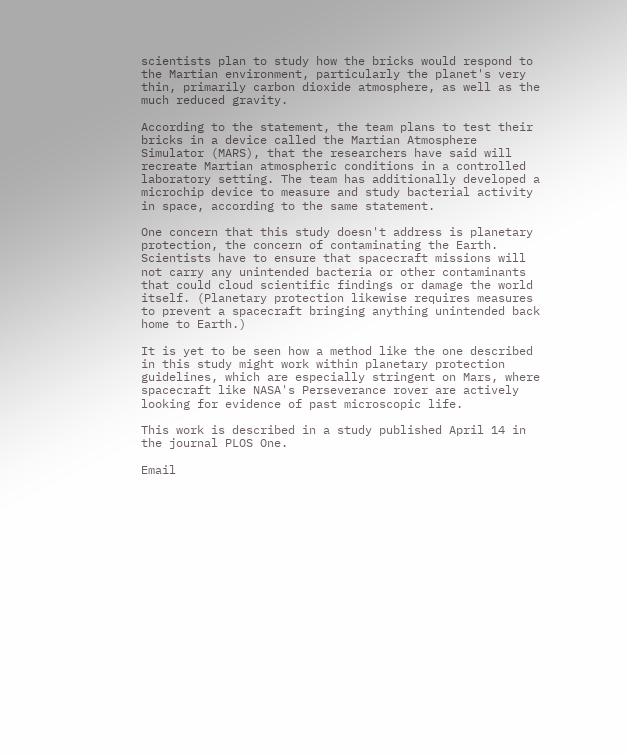scientists plan to study how the bricks would respond to the Martian environment, particularly the planet's very thin, primarily carbon dioxide atmosphere, as well as the much reduced gravity.

According to the statement, the team plans to test their bricks in a device called the Martian Atmosphere Simulator (MARS), that the researchers have said will recreate Martian atmospheric conditions in a controlled laboratory setting. The team has additionally developed a microchip device to measure and study bacterial activity in space, according to the same statement.

One concern that this study doesn't address is planetary protection, the concern of contaminating the Earth. Scientists have to ensure that spacecraft missions will not carry any unintended bacteria or other contaminants that could cloud scientific findings or damage the world itself. (Planetary protection likewise requires measures to prevent a spacecraft bringing anything unintended back home to Earth.)

It is yet to be seen how a method like the one described in this study might work within planetary protection guidelines, which are especially stringent on Mars, where spacecraft like NASA's Perseverance rover are actively looking for evidence of past microscopic life.

This work is described in a study published April 14 in the journal PLOS One.

Email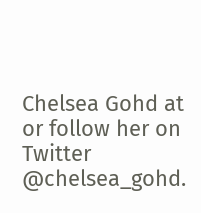Chelsea Gohd at or follow her on Twitter @chelsea_gohd.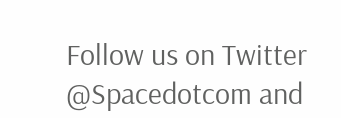Follow us on Twitter @Spacedotcom and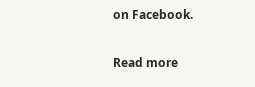on Facebook.

Read more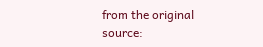from the original source: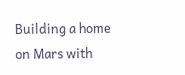Building a home on Mars with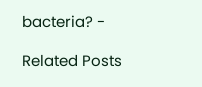bacteria? -

Related Posts